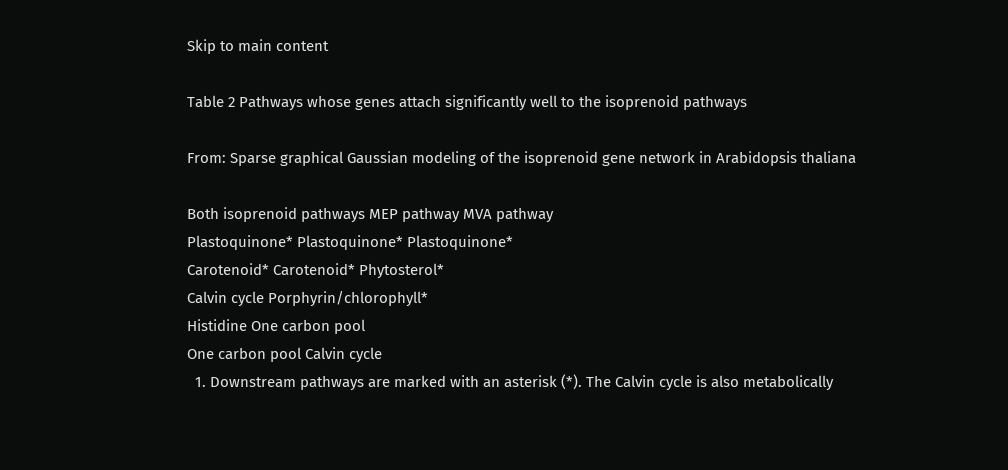Skip to main content

Table 2 Pathways whose genes attach significantly well to the isoprenoid pathways

From: Sparse graphical Gaussian modeling of the isoprenoid gene network in Arabidopsis thaliana

Both isoprenoid pathways MEP pathway MVA pathway
Plastoquinone* Plastoquinone* Plastoquinone*
Carotenoid* Carotenoid* Phytosterol*
Calvin cycle Porphyrin/chlorophyll*
Histidine One carbon pool
One carbon pool Calvin cycle
  1. Downstream pathways are marked with an asterisk (*). The Calvin cycle is also metabolically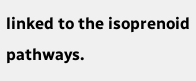linked to the isoprenoid pathways.